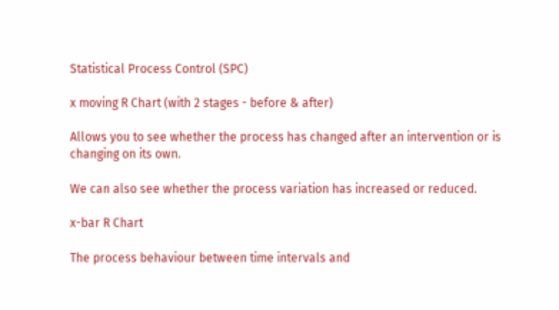Statistical Process Control (SPC)

x moving R Chart (with 2 stages - before & after)

Allows you to see whether the process has changed after an intervention or is changing on its own.

We can also see whether the process variation has increased or reduced.

x-bar R Chart

The process behaviour between time intervals and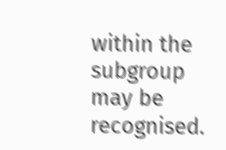within the subgroup may be recognised.